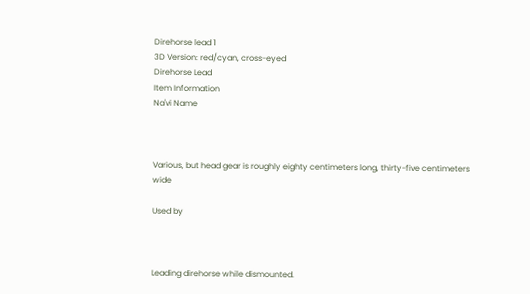Direhorse lead 1
3D Version: red/cyan, cross-eyed
Direhorse Lead
Item Information
Na'vi Name



Various, but head gear is roughly eighty centimeters long, thirty-five centimeters wide

Used by



Leading direhorse while dismounted.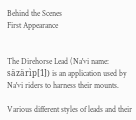Behind the Scenes
First Appearance


The Direhorse Lead (Na'vi name: säzärìp[1]) is an application used by Na'vi riders to harness their mounts.

Various different styles of leads and their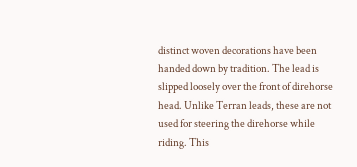distinct woven decorations have been handed down by tradition. The lead is slipped loosely over the front of direhorse head. Unlike Terran leads, these are not used for steering the direhorse while riding. This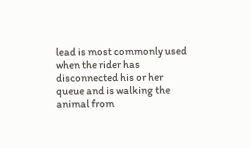lead is most commonly used when the rider has disconnected his or her queue and is walking the animal from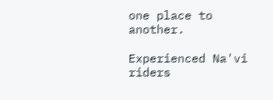one place to another.

Experienced Na'vi riders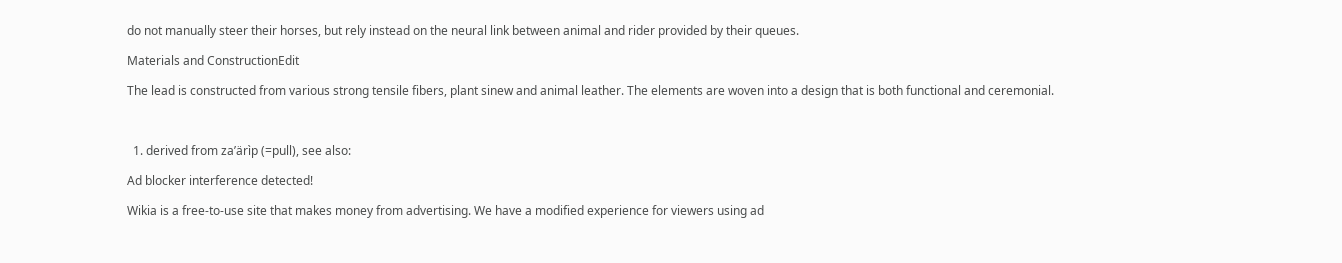do not manually steer their horses, but rely instead on the neural link between animal and rider provided by their queues.

Materials and ConstructionEdit

The lead is constructed from various strong tensile fibers, plant sinew and animal leather. The elements are woven into a design that is both functional and ceremonial.



  1. derived from za’ärìp (=pull), see also:

Ad blocker interference detected!

Wikia is a free-to-use site that makes money from advertising. We have a modified experience for viewers using ad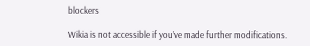blockers

Wikia is not accessible if you’ve made further modifications.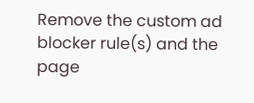Remove the custom ad blocker rule(s) and the page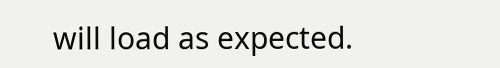will load as expected.